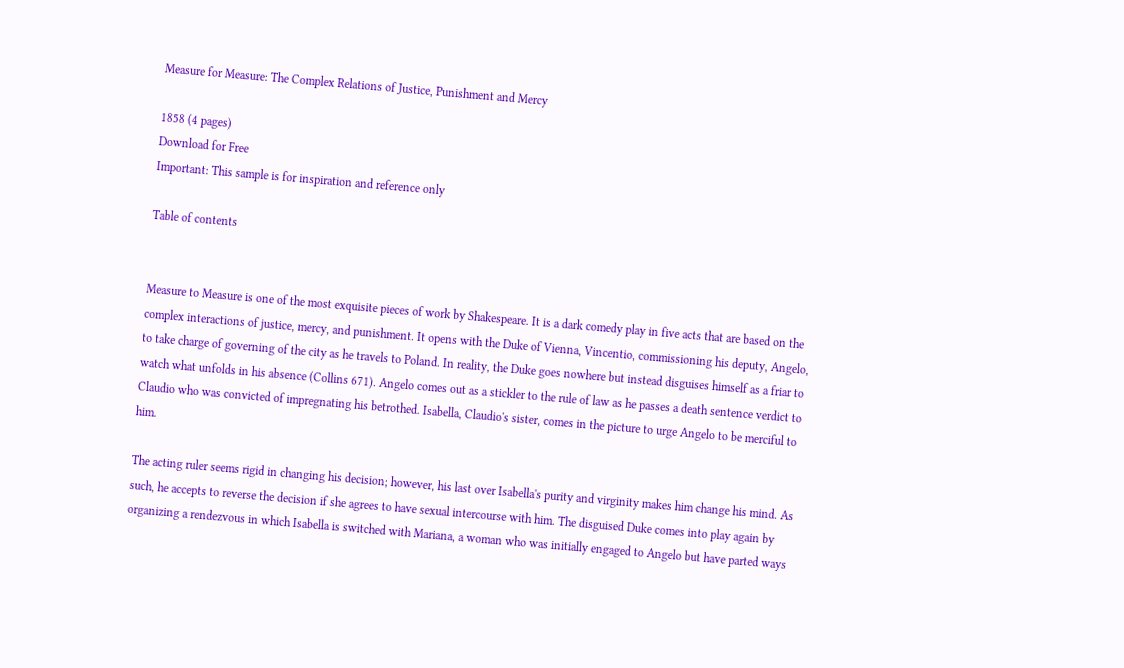Measure for Measure: The Complex Relations of Justice, Punishment and Mercy

1858 (4 pages)
Download for Free
Important: This sample is for inspiration and reference only

Table of contents


Measure to Measure is one of the most exquisite pieces of work by Shakespeare. It is a dark comedy play in five acts that are based on the complex interactions of justice, mercy, and punishment. It opens with the Duke of Vienna, Vincentio, commissioning his deputy, Angelo, to take charge of governing of the city as he travels to Poland. In reality, the Duke goes nowhere but instead disguises himself as a friar to watch what unfolds in his absence (Collins 671). Angelo comes out as a stickler to the rule of law as he passes a death sentence verdict to Claudio who was convicted of impregnating his betrothed. Isabella, Claudio's sister, comes in the picture to urge Angelo to be merciful to him.

The acting ruler seems rigid in changing his decision; however, his last over Isabella's purity and virginity makes him change his mind. As such, he accepts to reverse the decision if she agrees to have sexual intercourse with him. The disguised Duke comes into play again by organizing a rendezvous in which Isabella is switched with Mariana, a woman who was initially engaged to Angelo but have parted ways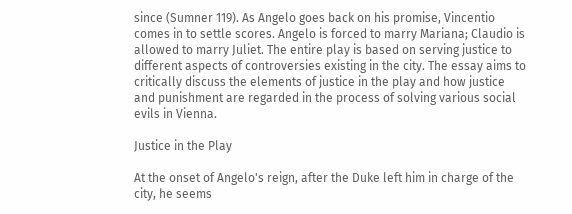since (Sumner 119). As Angelo goes back on his promise, Vincentio comes in to settle scores. Angelo is forced to marry Mariana; Claudio is allowed to marry Juliet. The entire play is based on serving justice to different aspects of controversies existing in the city. The essay aims to critically discuss the elements of justice in the play and how justice and punishment are regarded in the process of solving various social evils in Vienna.

Justice in the Play

At the onset of Angelo's reign, after the Duke left him in charge of the city, he seems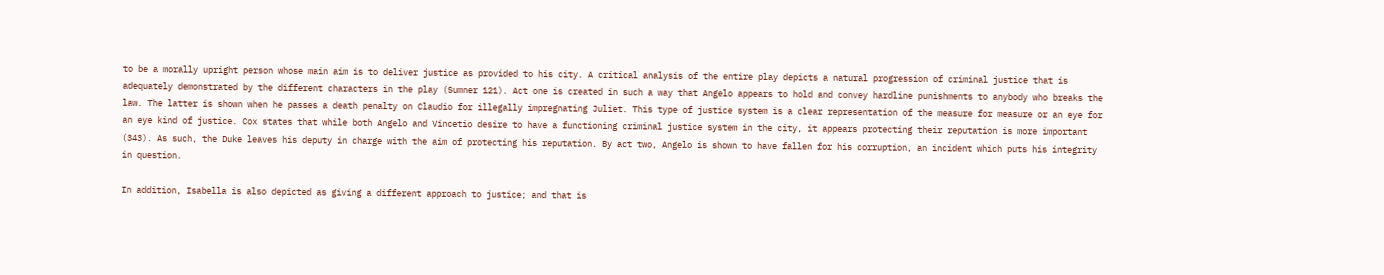to be a morally upright person whose main aim is to deliver justice as provided to his city. A critical analysis of the entire play depicts a natural progression of criminal justice that is adequately demonstrated by the different characters in the play (Sumner 121). Act one is created in such a way that Angelo appears to hold and convey hardline punishments to anybody who breaks the law. The latter is shown when he passes a death penalty on Claudio for illegally impregnating Juliet. This type of justice system is a clear representation of the measure for measure or an eye for an eye kind of justice. Cox states that while both Angelo and Vincetio desire to have a functioning criminal justice system in the city, it appears protecting their reputation is more important (343). As such, the Duke leaves his deputy in charge with the aim of protecting his reputation. By act two, Angelo is shown to have fallen for his corruption, an incident which puts his integrity in question.

In addition, Isabella is also depicted as giving a different approach to justice; and that is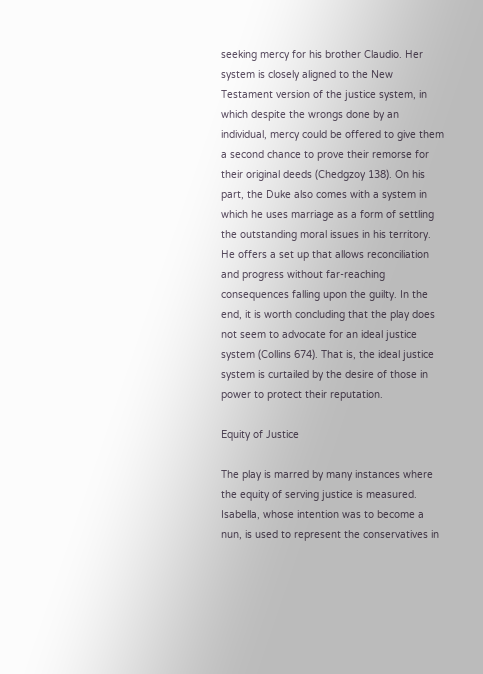seeking mercy for his brother Claudio. Her system is closely aligned to the New Testament version of the justice system, in which despite the wrongs done by an individual, mercy could be offered to give them a second chance to prove their remorse for their original deeds (Chedgzoy 138). On his part, the Duke also comes with a system in which he uses marriage as a form of settling the outstanding moral issues in his territory. He offers a set up that allows reconciliation and progress without far-reaching consequences falling upon the guilty. In the end, it is worth concluding that the play does not seem to advocate for an ideal justice system (Collins 674). That is, the ideal justice system is curtailed by the desire of those in power to protect their reputation.

Equity of Justice

The play is marred by many instances where the equity of serving justice is measured. Isabella, whose intention was to become a nun, is used to represent the conservatives in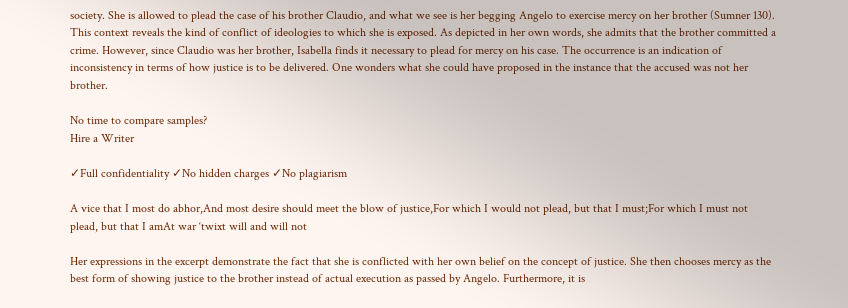society. She is allowed to plead the case of his brother Claudio, and what we see is her begging Angelo to exercise mercy on her brother (Sumner 130). This context reveals the kind of conflict of ideologies to which she is exposed. As depicted in her own words, she admits that the brother committed a crime. However, since Claudio was her brother, Isabella finds it necessary to plead for mercy on his case. The occurrence is an indication of inconsistency in terms of how justice is to be delivered. One wonders what she could have proposed in the instance that the accused was not her brother.

No time to compare samples?
Hire a Writer

✓Full confidentiality ✓No hidden charges ✓No plagiarism

A vice that I most do abhor,And most desire should meet the blow of justice,For which I would not plead, but that I must;For which I must not plead, but that I amAt war ‘twixt will and will not

Her expressions in the excerpt demonstrate the fact that she is conflicted with her own belief on the concept of justice. She then chooses mercy as the best form of showing justice to the brother instead of actual execution as passed by Angelo. Furthermore, it is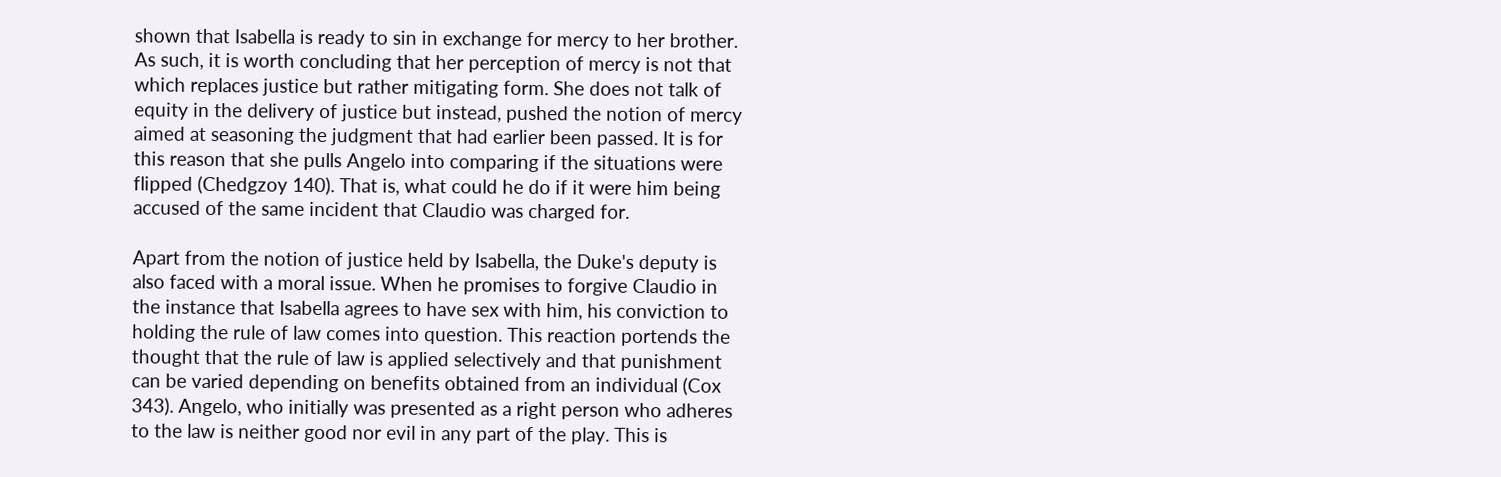shown that Isabella is ready to sin in exchange for mercy to her brother. As such, it is worth concluding that her perception of mercy is not that which replaces justice but rather mitigating form. She does not talk of equity in the delivery of justice but instead, pushed the notion of mercy aimed at seasoning the judgment that had earlier been passed. It is for this reason that she pulls Angelo into comparing if the situations were flipped (Chedgzoy 140). That is, what could he do if it were him being accused of the same incident that Claudio was charged for.

Apart from the notion of justice held by Isabella, the Duke's deputy is also faced with a moral issue. When he promises to forgive Claudio in the instance that Isabella agrees to have sex with him, his conviction to holding the rule of law comes into question. This reaction portends the thought that the rule of law is applied selectively and that punishment can be varied depending on benefits obtained from an individual (Cox 343). Angelo, who initially was presented as a right person who adheres to the law is neither good nor evil in any part of the play. This is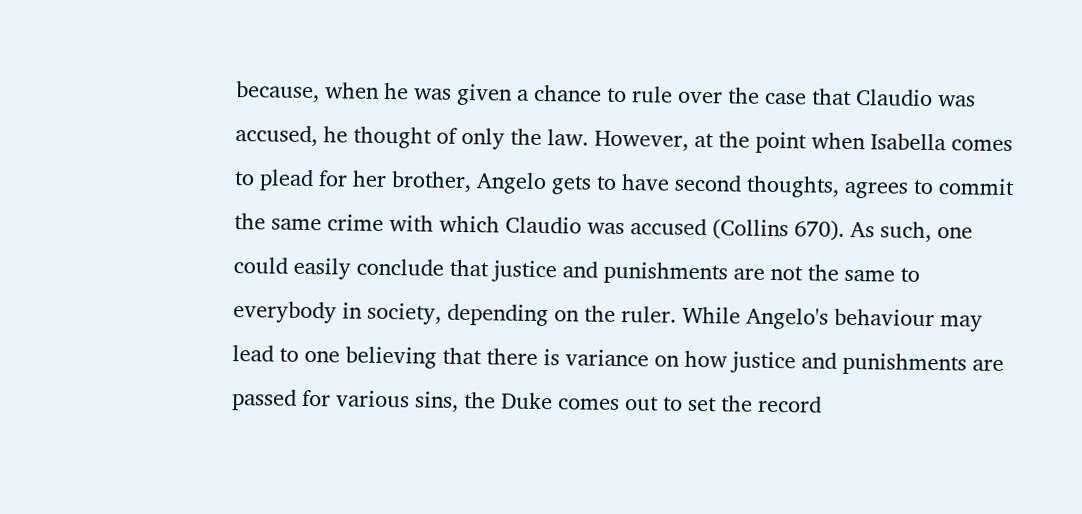because, when he was given a chance to rule over the case that Claudio was accused, he thought of only the law. However, at the point when Isabella comes to plead for her brother, Angelo gets to have second thoughts, agrees to commit the same crime with which Claudio was accused (Collins 670). As such, one could easily conclude that justice and punishments are not the same to everybody in society, depending on the ruler. While Angelo's behaviour may lead to one believing that there is variance on how justice and punishments are passed for various sins, the Duke comes out to set the record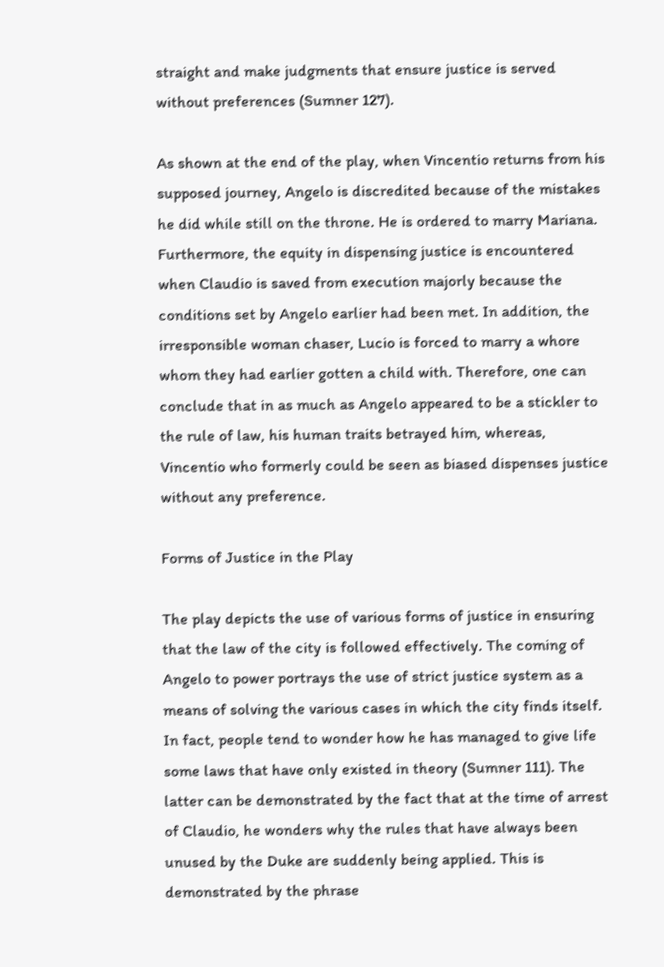straight and make judgments that ensure justice is served without preferences (Sumner 127).

As shown at the end of the play, when Vincentio returns from his supposed journey, Angelo is discredited because of the mistakes he did while still on the throne. He is ordered to marry Mariana. Furthermore, the equity in dispensing justice is encountered when Claudio is saved from execution majorly because the conditions set by Angelo earlier had been met. In addition, the irresponsible woman chaser, Lucio is forced to marry a whore whom they had earlier gotten a child with. Therefore, one can conclude that in as much as Angelo appeared to be a stickler to the rule of law, his human traits betrayed him, whereas, Vincentio who formerly could be seen as biased dispenses justice without any preference.

Forms of Justice in the Play

The play depicts the use of various forms of justice in ensuring that the law of the city is followed effectively. The coming of Angelo to power portrays the use of strict justice system as a means of solving the various cases in which the city finds itself. In fact, people tend to wonder how he has managed to give life some laws that have only existed in theory (Sumner 111). The latter can be demonstrated by the fact that at the time of arrest of Claudio, he wonders why the rules that have always been unused by the Duke are suddenly being applied. This is demonstrated by the phrase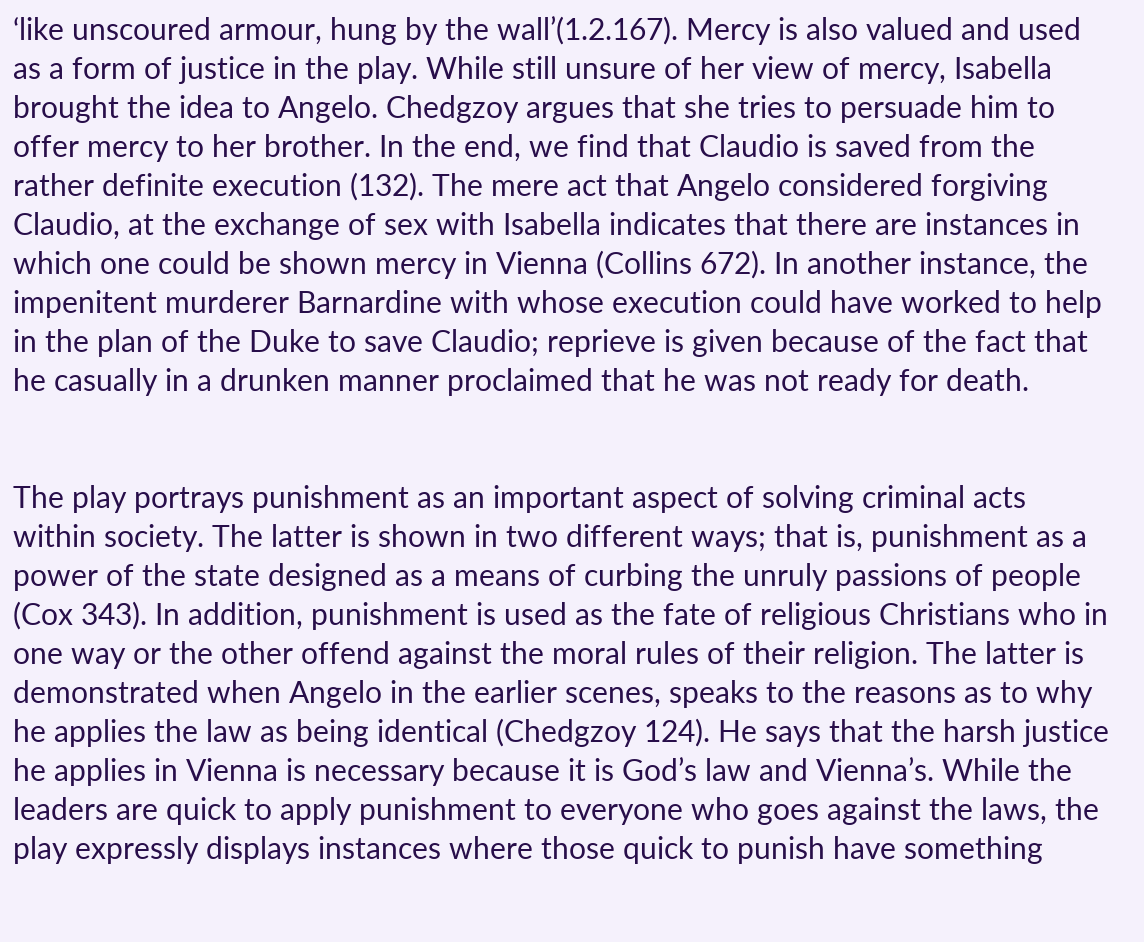‘like unscoured armour, hung by the wall’(1.2.167). Mercy is also valued and used as a form of justice in the play. While still unsure of her view of mercy, Isabella brought the idea to Angelo. Chedgzoy argues that she tries to persuade him to offer mercy to her brother. In the end, we find that Claudio is saved from the rather definite execution (132). The mere act that Angelo considered forgiving Claudio, at the exchange of sex with Isabella indicates that there are instances in which one could be shown mercy in Vienna (Collins 672). In another instance, the impenitent murderer Barnardine with whose execution could have worked to help in the plan of the Duke to save Claudio; reprieve is given because of the fact that he casually in a drunken manner proclaimed that he was not ready for death.


The play portrays punishment as an important aspect of solving criminal acts within society. The latter is shown in two different ways; that is, punishment as a power of the state designed as a means of curbing the unruly passions of people (Cox 343). In addition, punishment is used as the fate of religious Christians who in one way or the other offend against the moral rules of their religion. The latter is demonstrated when Angelo in the earlier scenes, speaks to the reasons as to why he applies the law as being identical (Chedgzoy 124). He says that the harsh justice he applies in Vienna is necessary because it is God’s law and Vienna’s. While the leaders are quick to apply punishment to everyone who goes against the laws, the play expressly displays instances where those quick to punish have something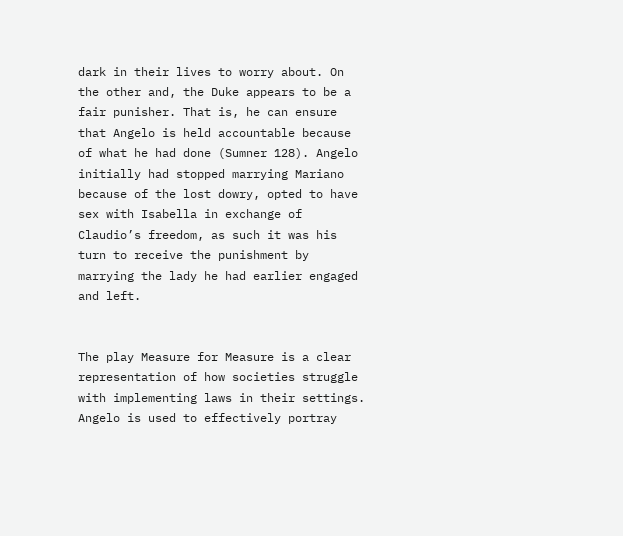dark in their lives to worry about. On the other and, the Duke appears to be a fair punisher. That is, he can ensure that Angelo is held accountable because of what he had done (Sumner 128). Angelo initially had stopped marrying Mariano because of the lost dowry, opted to have sex with Isabella in exchange of Claudio’s freedom, as such it was his turn to receive the punishment by marrying the lady he had earlier engaged and left.


The play Measure for Measure is a clear representation of how societies struggle with implementing laws in their settings. Angelo is used to effectively portray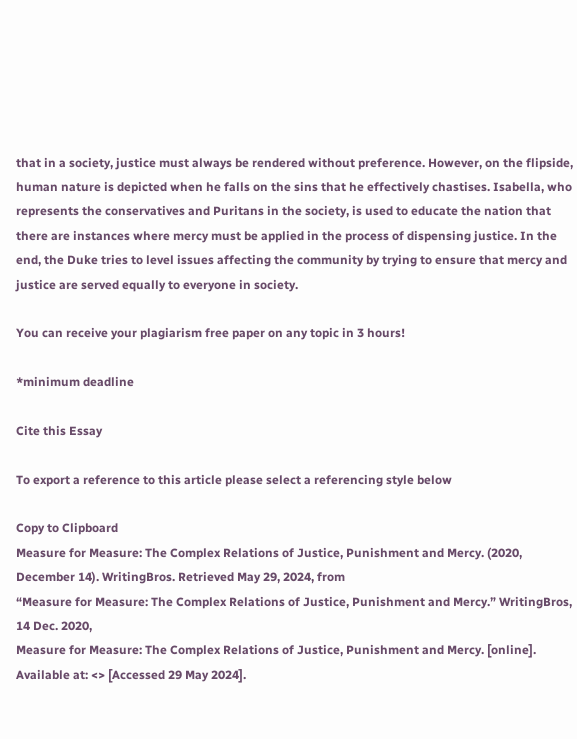that in a society, justice must always be rendered without preference. However, on the flipside, human nature is depicted when he falls on the sins that he effectively chastises. Isabella, who represents the conservatives and Puritans in the society, is used to educate the nation that there are instances where mercy must be applied in the process of dispensing justice. In the end, the Duke tries to level issues affecting the community by trying to ensure that mercy and justice are served equally to everyone in society.

You can receive your plagiarism free paper on any topic in 3 hours!

*minimum deadline

Cite this Essay

To export a reference to this article please select a referencing style below

Copy to Clipboard
Measure for Measure: The Complex Relations of Justice, Punishment and Mercy. (2020, December 14). WritingBros. Retrieved May 29, 2024, from
“Measure for Measure: The Complex Relations of Justice, Punishment and Mercy.” WritingBros, 14 Dec. 2020,
Measure for Measure: The Complex Relations of Justice, Punishment and Mercy. [online]. Available at: <> [Accessed 29 May 2024].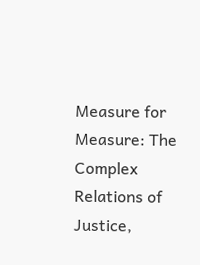Measure for Measure: The Complex Relations of Justice,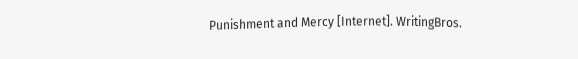Punishment and Mercy [Internet]. WritingBros.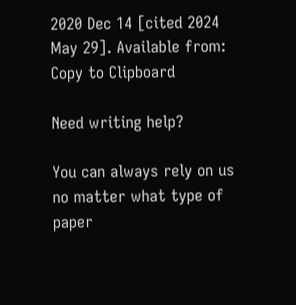2020 Dec 14 [cited 2024 May 29]. Available from:
Copy to Clipboard

Need writing help?

You can always rely on us no matter what type of paper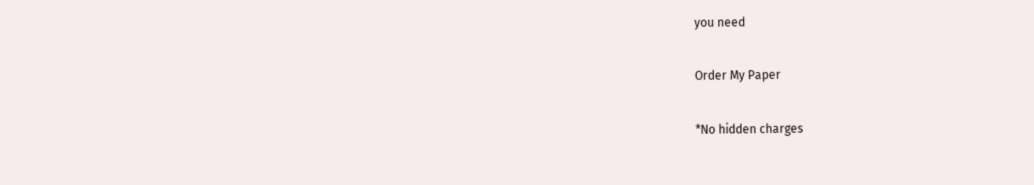you need

Order My Paper

*No hidden charges